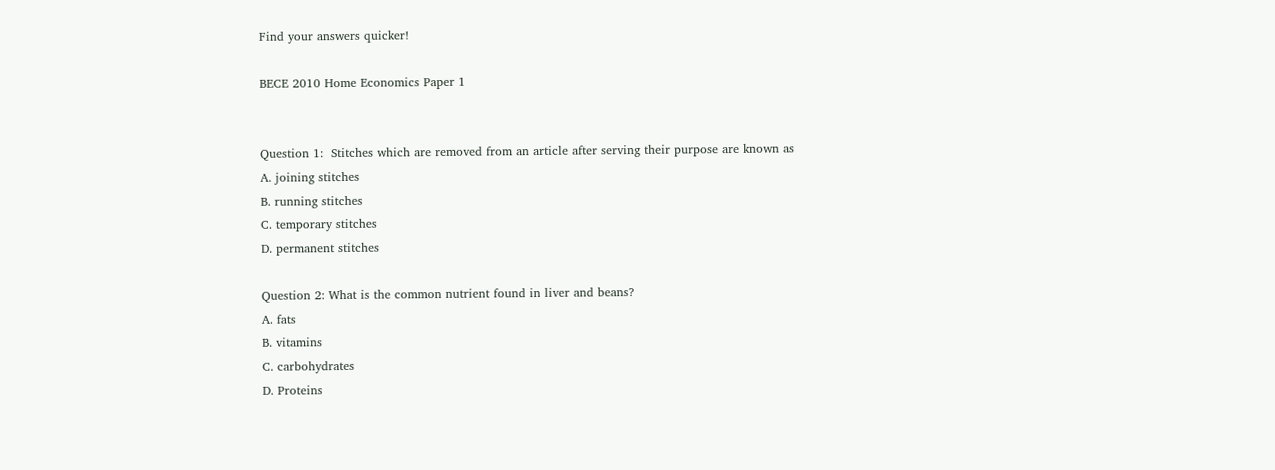Find your answers quicker!

BECE 2010 Home Economics Paper 1


Question 1:  Stitches which are removed from an article after serving their purpose are known as
A. joining stitches
B. running stitches
C. temporary stitches
D. permanent stitches

Question 2: What is the common nutrient found in liver and beans?
A. fats
B. vitamins
C. carbohydrates
D. Proteins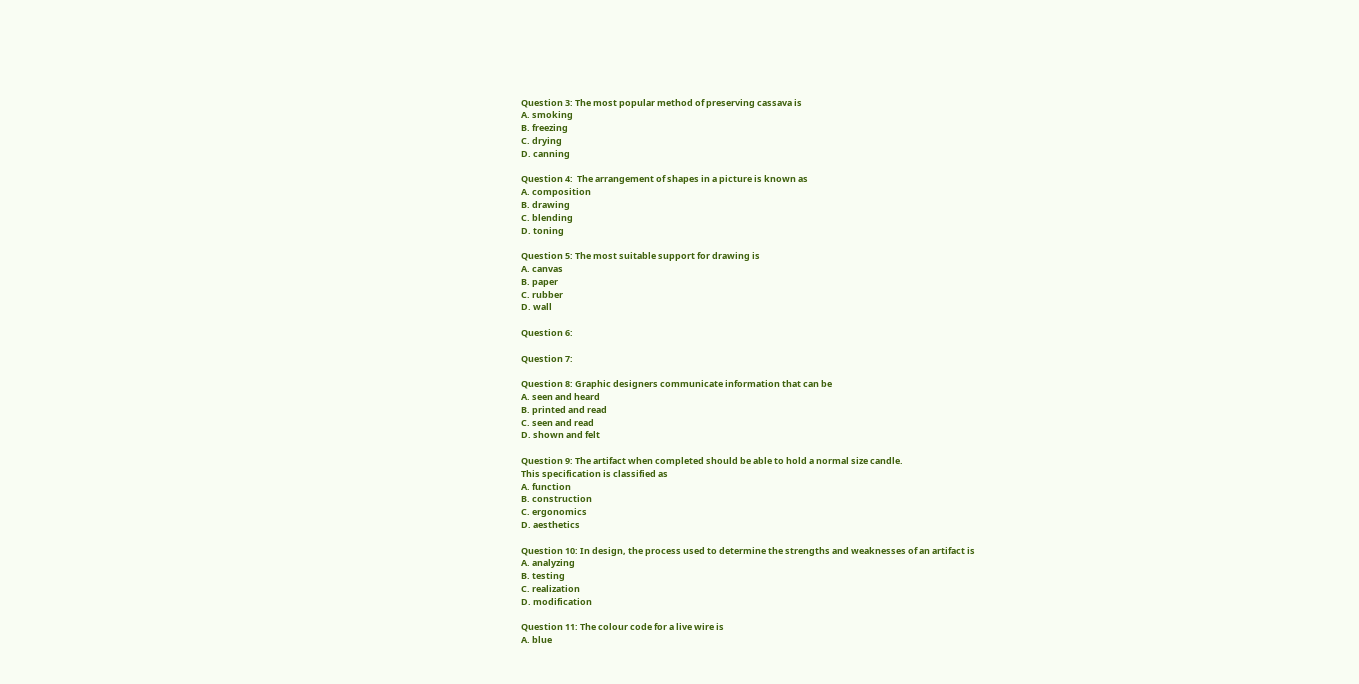Question 3: The most popular method of preserving cassava is
A. smoking
B. freezing
C. drying
D. canning

Question 4:  The arrangement of shapes in a picture is known as
A. composition
B. drawing
C. blending
D. toning

Question 5: The most suitable support for drawing is
A. canvas
B. paper
C. rubber
D. wall

Question 6:

Question 7:

Question 8: Graphic designers communicate information that can be
A. seen and heard
B. printed and read
C. seen and read
D. shown and felt

Question 9: The artifact when completed should be able to hold a normal size candle.
This specification is classified as
A. function
B. construction
C. ergonomics
D. aesthetics

Question 10: In design, the process used to determine the strengths and weaknesses of an artifact is
A. analyzing
B. testing
C. realization
D. modification

Question 11: The colour code for a live wire is
A. blue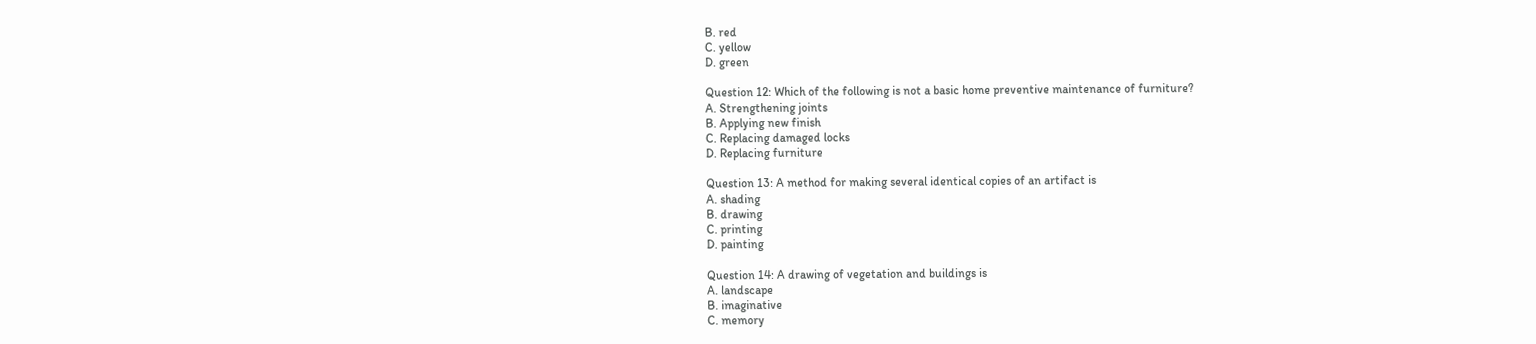B. red
C. yellow
D. green

Question 12: Which of the following is not a basic home preventive maintenance of furniture?
A. Strengthening joints
B. Applying new finish
C. Replacing damaged locks
D. Replacing furniture

Question 13: A method for making several identical copies of an artifact is
A. shading
B. drawing
C. printing
D. painting

Question 14: A drawing of vegetation and buildings is
A. landscape
B. imaginative
C. memory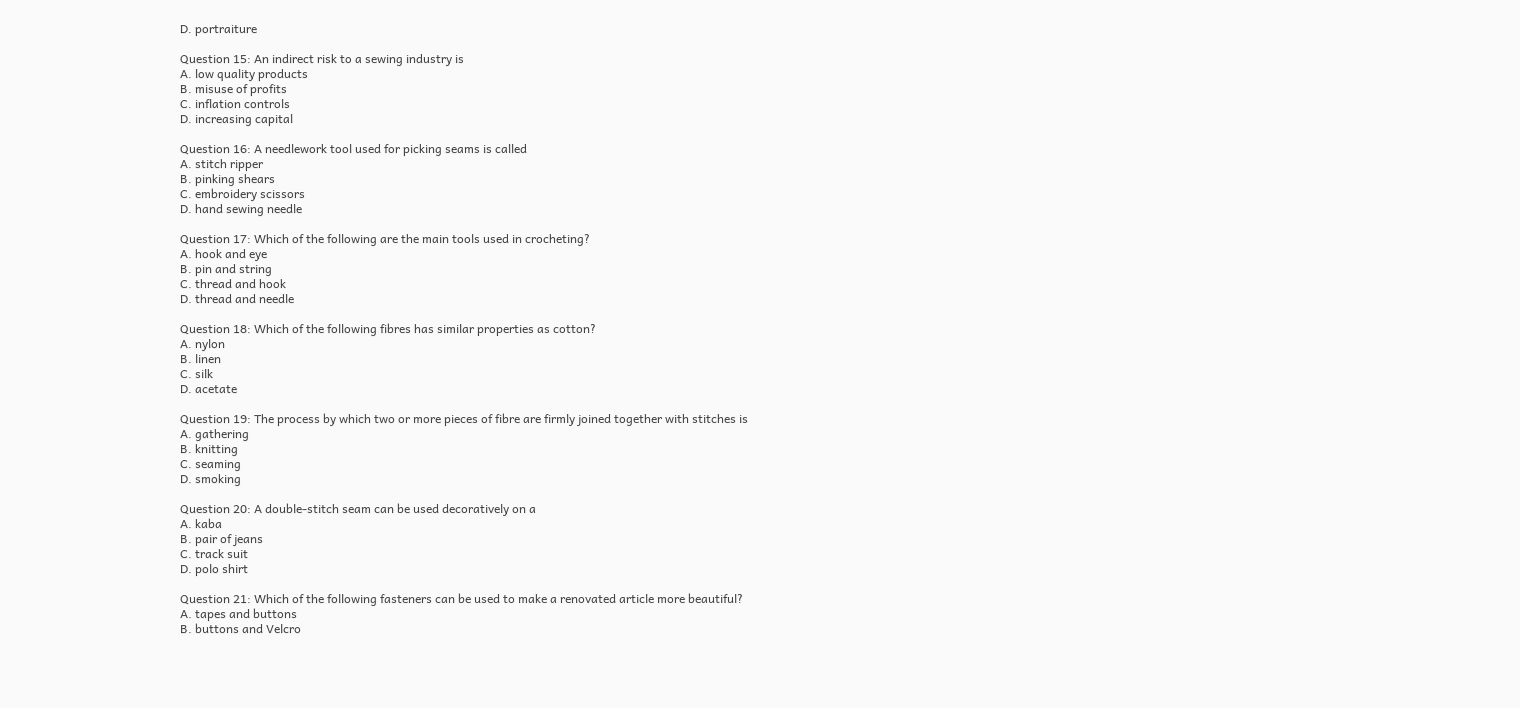D. portraiture

Question 15: An indirect risk to a sewing industry is
A. low quality products
B. misuse of profits
C. inflation controls
D. increasing capital

Question 16: A needlework tool used for picking seams is called
A. stitch ripper
B. pinking shears
C. embroidery scissors
D. hand sewing needle

Question 17: Which of the following are the main tools used in crocheting?
A. hook and eye
B. pin and string
C. thread and hook
D. thread and needle

Question 18: Which of the following fibres has similar properties as cotton?
A. nylon
B. linen
C. silk
D. acetate

Question 19: The process by which two or more pieces of fibre are firmly joined together with stitches is
A. gathering
B. knitting
C. seaming
D. smoking

Question 20: A double-stitch seam can be used decoratively on a
A. kaba
B. pair of jeans
C. track suit
D. polo shirt

Question 21: Which of the following fasteners can be used to make a renovated article more beautiful?
A. tapes and buttons
B. buttons and Velcro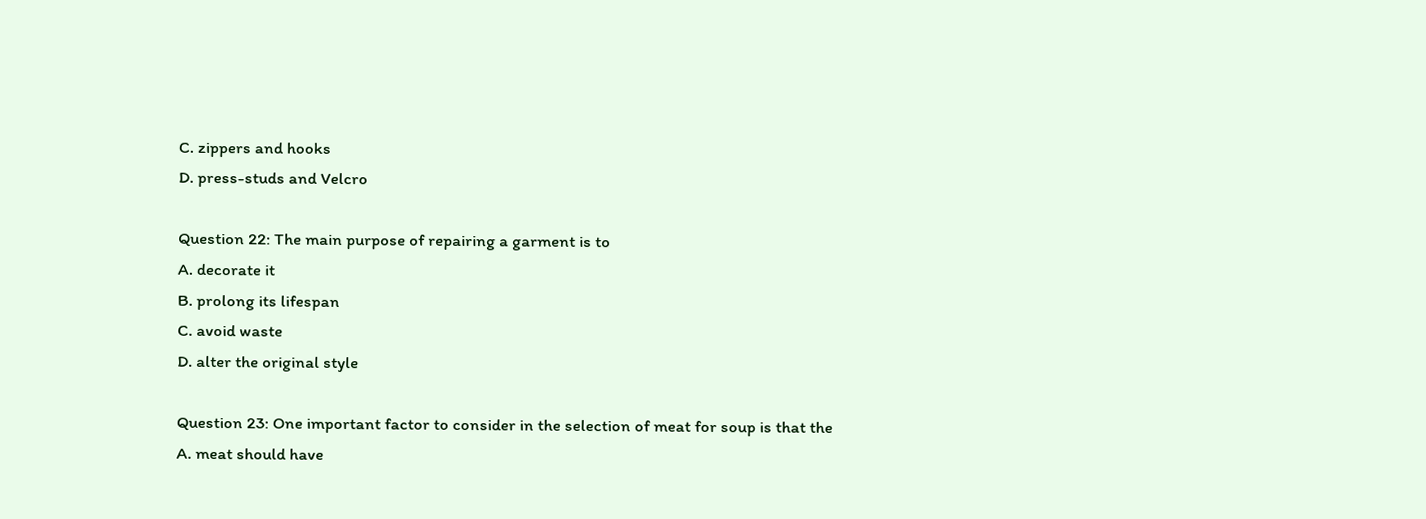C. zippers and hooks
D. press-studs and Velcro

Question 22: The main purpose of repairing a garment is to
A. decorate it
B. prolong its lifespan
C. avoid waste
D. alter the original style

Question 23: One important factor to consider in the selection of meat for soup is that the
A. meat should have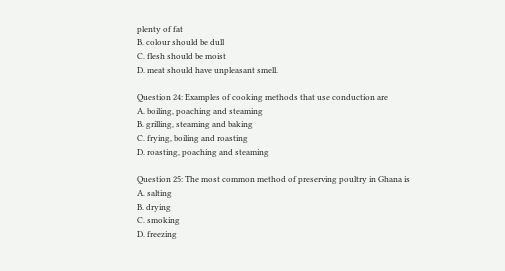plenty of fat
B. colour should be dull
C. flesh should be moist
D. meat should have unpleasant smell.

Question 24: Examples of cooking methods that use conduction are
A. boiling, poaching and steaming
B. grilling, steaming and baking
C. frying, boiling and roasting
D. roasting, poaching and steaming

Question 25: The most common method of preserving poultry in Ghana is
A. salting
B. drying
C. smoking
D. freezing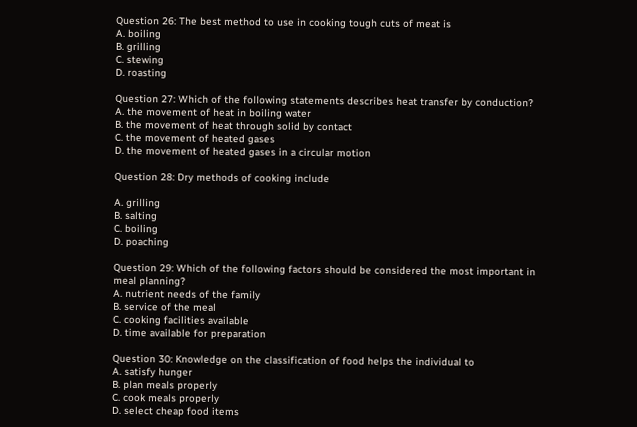Question 26: The best method to use in cooking tough cuts of meat is
A. boiling
B. grilling
C. stewing
D. roasting

Question 27: Which of the following statements describes heat transfer by conduction?
A. the movement of heat in boiling water
B. the movement of heat through solid by contact
C. the movement of heated gases
D. the movement of heated gases in a circular motion

Question 28: Dry methods of cooking include

A. grilling
B. salting
C. boiling
D. poaching

Question 29: Which of the following factors should be considered the most important in meal planning?
A. nutrient needs of the family
B. service of the meal
C. cooking facilities available
D. time available for preparation

Question 30: Knowledge on the classification of food helps the individual to
A. satisfy hunger
B. plan meals properly
C. cook meals properly
D. select cheap food items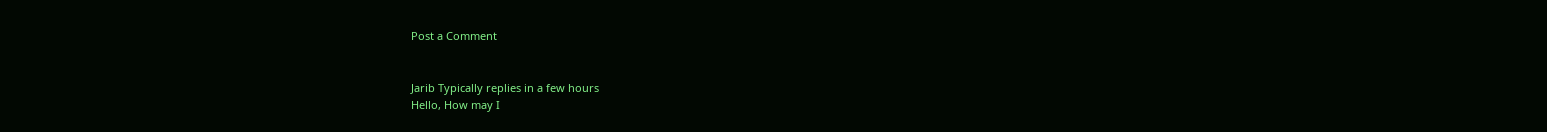Post a Comment


Jarib Typically replies in a few hours
Hello, How may I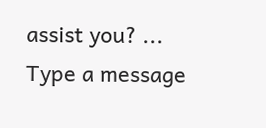assist you? ...
Type a message